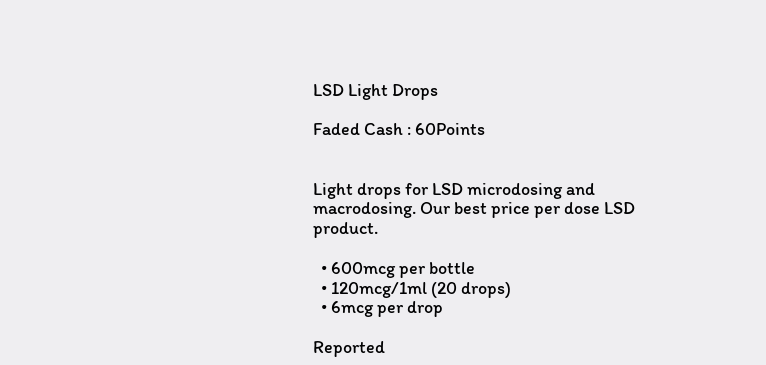LSD Light Drops

Faded Cash : 60Points


Light drops for LSD microdosing and macrodosing. Our best price per dose LSD product.

  • 600mcg per bottle
  • 120mcg/1ml (20 drops)
  • 6mcg per drop

Reported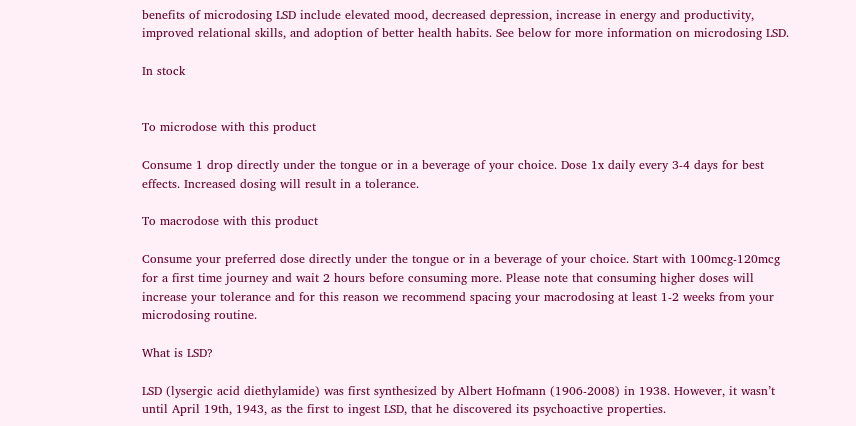benefits of microdosing LSD include elevated mood, decreased depression, increase in energy and productivity, improved relational skills, and adoption of better health habits. See below for more information on microdosing LSD.

In stock


To microdose with this product

Consume 1 drop directly under the tongue or in a beverage of your choice. Dose 1x daily every 3-4 days for best effects. Increased dosing will result in a tolerance.

To macrodose with this product

Consume your preferred dose directly under the tongue or in a beverage of your choice. Start with 100mcg-120mcg for a first time journey and wait 2 hours before consuming more. Please note that consuming higher doses will increase your tolerance and for this reason we recommend spacing your macrodosing at least 1-2 weeks from your microdosing routine.

What is LSD?

LSD (lysergic acid diethylamide) was first synthesized by Albert Hofmann (1906-2008) in 1938. However, it wasn’t until April 19th, 1943, as the first to ingest LSD, that he discovered its psychoactive properties.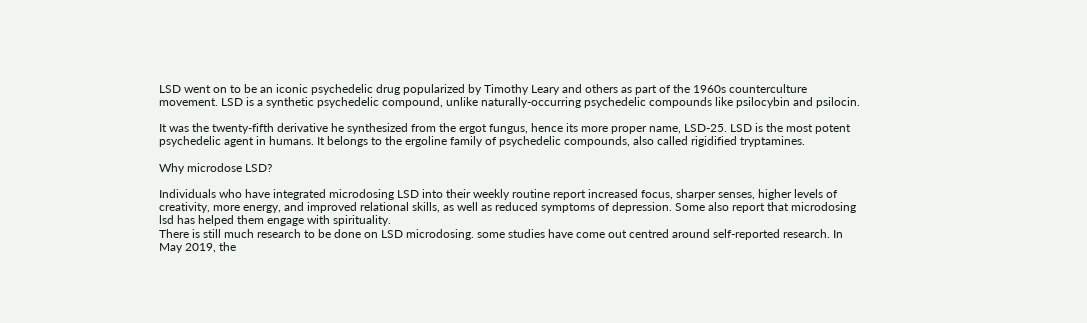LSD went on to be an iconic psychedelic drug popularized by Timothy Leary and others as part of the 1960s counterculture movement. LSD is a synthetic psychedelic compound, unlike naturally-occurring psychedelic compounds like psilocybin and psilocin.

It was the twenty-fifth derivative he synthesized from the ergot fungus, hence its more proper name, LSD-25. LSD is the most potent psychedelic agent in humans. It belongs to the ergoline family of psychedelic compounds, also called rigidified tryptamines.

Why microdose LSD?

Individuals who have integrated microdosing LSD into their weekly routine report increased focus, sharper senses, higher levels of creativity, more energy, and improved relational skills, as well as reduced symptoms of depression. Some also report that microdosing lsd has helped them engage with spirituality.
There is still much research to be done on LSD microdosing. some studies have come out centred around self-reported research. In May 2019, the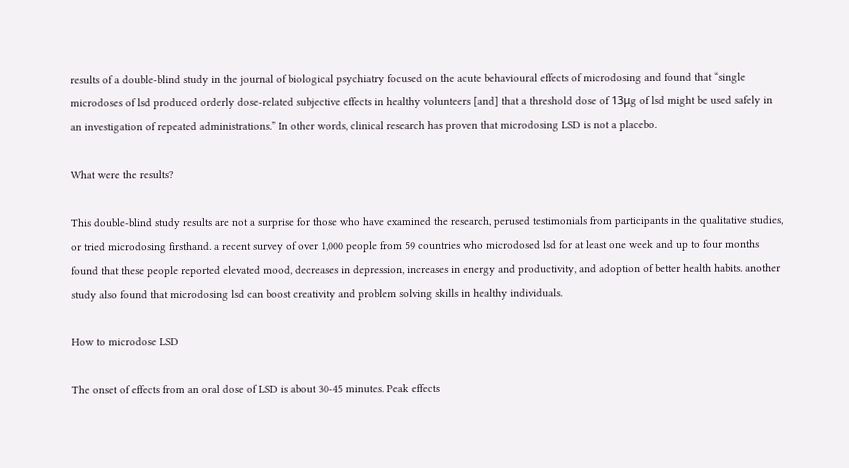results of a double-blind study in the journal of biological psychiatry focused on the acute behavioural effects of microdosing and found that “single microdoses of lsd produced orderly dose-related subjective effects in healthy volunteers [and] that a threshold dose of 13μg of lsd might be used safely in an investigation of repeated administrations.” In other words, clinical research has proven that microdosing LSD is not a placebo.

What were the results?

This double-blind study results are not a surprise for those who have examined the research, perused testimonials from participants in the qualitative studies, or tried microdosing firsthand. a recent survey of over 1,000 people from 59 countries who microdosed lsd for at least one week and up to four months found that these people reported elevated mood, decreases in depression, increases in energy and productivity, and adoption of better health habits. another study also found that microdosing lsd can boost creativity and problem solving skills in healthy individuals.

How to microdose LSD

The onset of effects from an oral dose of LSD is about 30-45 minutes. Peak effects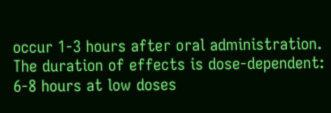occur 1-3 hours after oral administration. The duration of effects is dose-dependent: 6-8 hours at low doses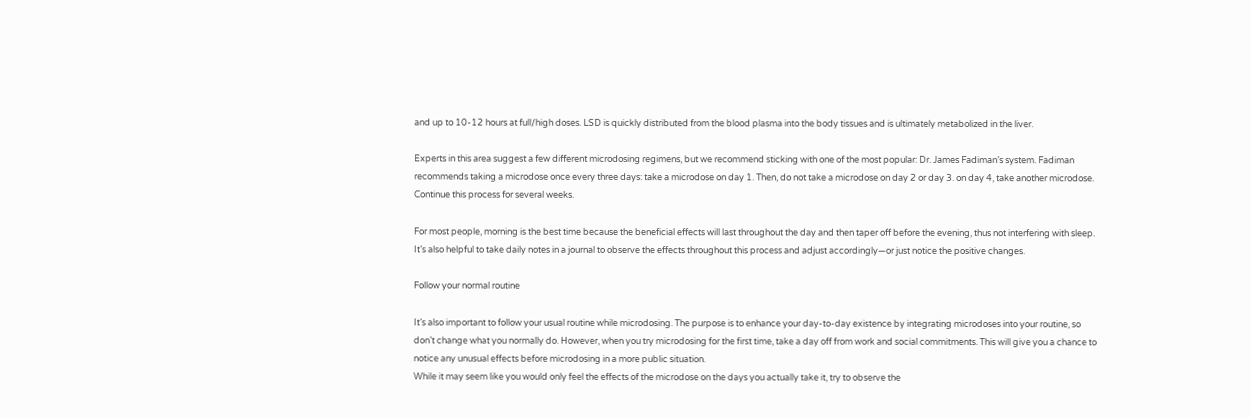and up to 10-12 hours at full/high doses. LSD is quickly distributed from the blood plasma into the body tissues and is ultimately metabolized in the liver.

Experts in this area suggest a few different microdosing regimens, but we recommend sticking with one of the most popular: Dr. James Fadiman’s system. Fadiman recommends taking a microdose once every three days: take a microdose on day 1. Then, do not take a microdose on day 2 or day 3. on day 4, take another microdose. Continue this process for several weeks.

For most people, morning is the best time because the beneficial effects will last throughout the day and then taper off before the evening, thus not interfering with sleep. It’s also helpful to take daily notes in a journal to observe the effects throughout this process and adjust accordingly—or just notice the positive changes.

Follow your normal routine

It’s also important to follow your usual routine while microdosing. The purpose is to enhance your day-to-day existence by integrating microdoses into your routine, so don’t change what you normally do. However, when you try microdosing for the first time, take a day off from work and social commitments. This will give you a chance to notice any unusual effects before microdosing in a more public situation.
While it may seem like you would only feel the effects of the microdose on the days you actually take it, try to observe the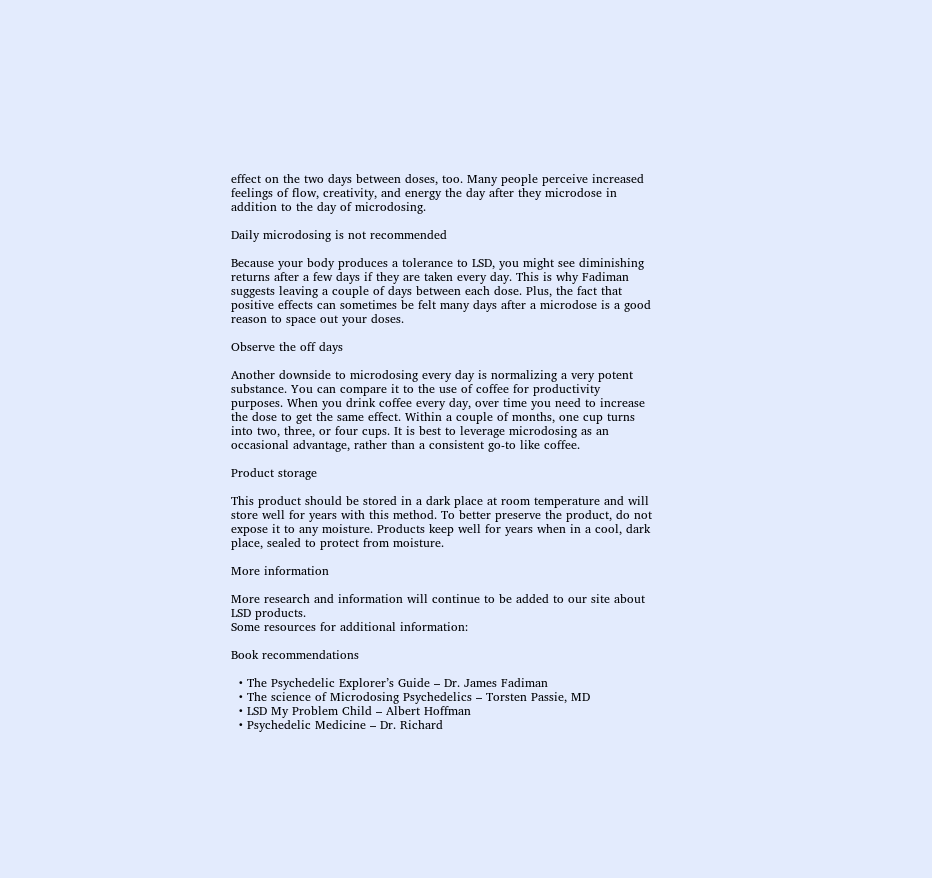effect on the two days between doses, too. Many people perceive increased feelings of flow, creativity, and energy the day after they microdose in addition to the day of microdosing.

Daily microdosing is not recommended

Because your body produces a tolerance to LSD, you might see diminishing returns after a few days if they are taken every day. This is why Fadiman suggests leaving a couple of days between each dose. Plus, the fact that positive effects can sometimes be felt many days after a microdose is a good reason to space out your doses.

Observe the off days

Another downside to microdosing every day is normalizing a very potent substance. You can compare it to the use of coffee for productivity purposes. When you drink coffee every day, over time you need to increase the dose to get the same effect. Within a couple of months, one cup turns into two, three, or four cups. It is best to leverage microdosing as an occasional advantage, rather than a consistent go-to like coffee.

Product storage

This product should be stored in a dark place at room temperature and will store well for years with this method. To better preserve the product, do not expose it to any moisture. Products keep well for years when in a cool, dark place, sealed to protect from moisture.

More information

More research and information will continue to be added to our site about LSD products.
Some resources for additional information:

Book recommendations

  • The Psychedelic Explorer’s Guide – Dr. James Fadiman
  • The science of Microdosing Psychedelics – Torsten Passie, MD
  • LSD My Problem Child – Albert Hoffman
  • Psychedelic Medicine – Dr. Richard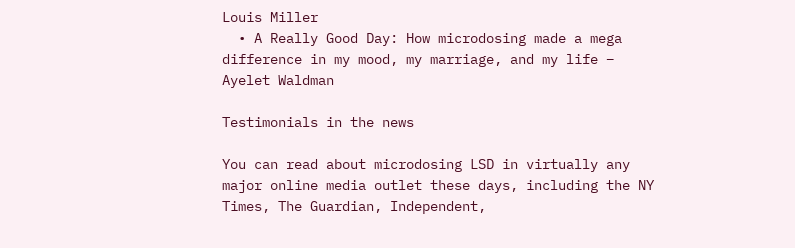Louis Miller
  • A Really Good Day: How microdosing made a mega difference in my mood, my marriage, and my life – Ayelet Waldman

Testimonials in the news

You can read about microdosing LSD in virtually any major online media outlet these days, including the NY Times, The Guardian, Independent,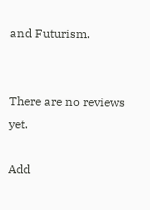and Futurism.


There are no reviews yet.

Add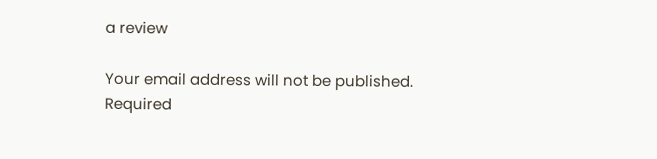a review

Your email address will not be published. Required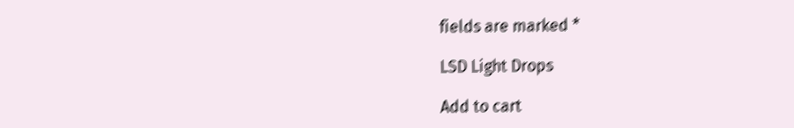fields are marked *

LSD Light Drops

Add to cart